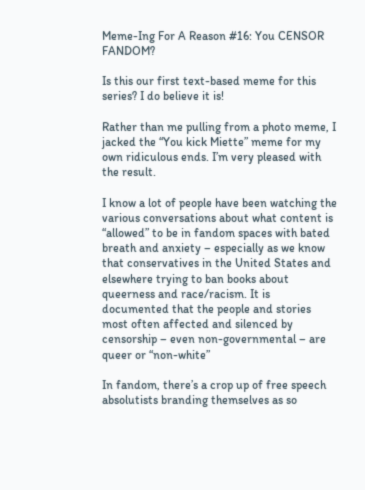Meme-Ing For A Reason #16: You CENSOR FANDOM?

Is this our first text-based meme for this series? I do believe it is!

Rather than me pulling from a photo meme, I jacked the “You kick Miette” meme for my own ridiculous ends. I’m very pleased with the result.

I know a lot of people have been watching the various conversations about what content is “allowed” to be in fandom spaces with bated breath and anxiety – especially as we know that conservatives in the United States and elsewhere trying to ban books about queerness and race/racism. It is documented that the people and stories most often affected and silenced by censorship – even non-governmental – are queer or “non-white”

In fandom, there’s a crop up of free speech absolutists branding themselves as so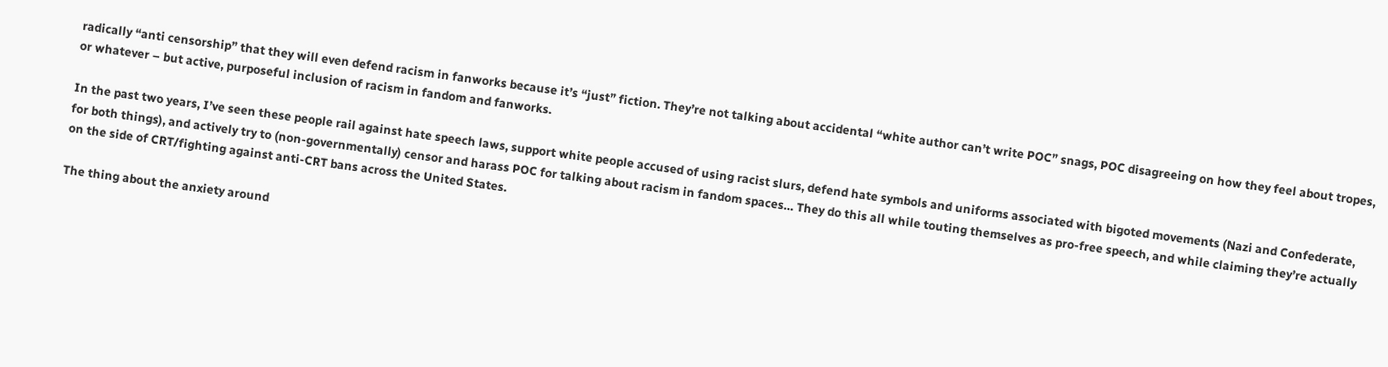radically “anti censorship” that they will even defend racism in fanworks because it’s “just” fiction. They’re not talking about accidental “white author can’t write POC” snags, POC disagreeing on how they feel about tropes, or whatever – but active, purposeful inclusion of racism in fandom and fanworks.

In the past two years, I’ve seen these people rail against hate speech laws, support white people accused of using racist slurs, defend hate symbols and uniforms associated with bigoted movements (Nazi and Confederate, for both things), and actively try to (non-governmentally) censor and harass POC for talking about racism in fandom spaces… They do this all while touting themselves as pro-free speech, and while claiming they’re actually on the side of CRT/fighting against anti-CRT bans across the United States.

The thing about the anxiety around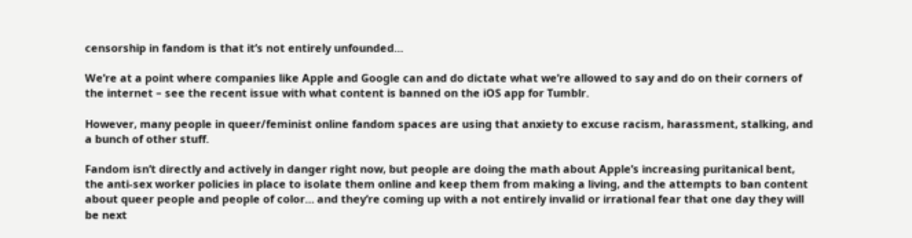censorship in fandom is that it’s not entirely unfounded…

We’re at a point where companies like Apple and Google can and do dictate what we’re allowed to say and do on their corners of the internet – see the recent issue with what content is banned on the iOS app for Tumblr.

However, many people in queer/feminist online fandom spaces are using that anxiety to excuse racism, harassment, stalking, and a bunch of other stuff.

Fandom isn’t directly and actively in danger right now, but people are doing the math about Apple’s increasing puritanical bent, the anti-sex worker policies in place to isolate them online and keep them from making a living, and the attempts to ban content about queer people and people of color… and they’re coming up with a not entirely invalid or irrational fear that one day they will be next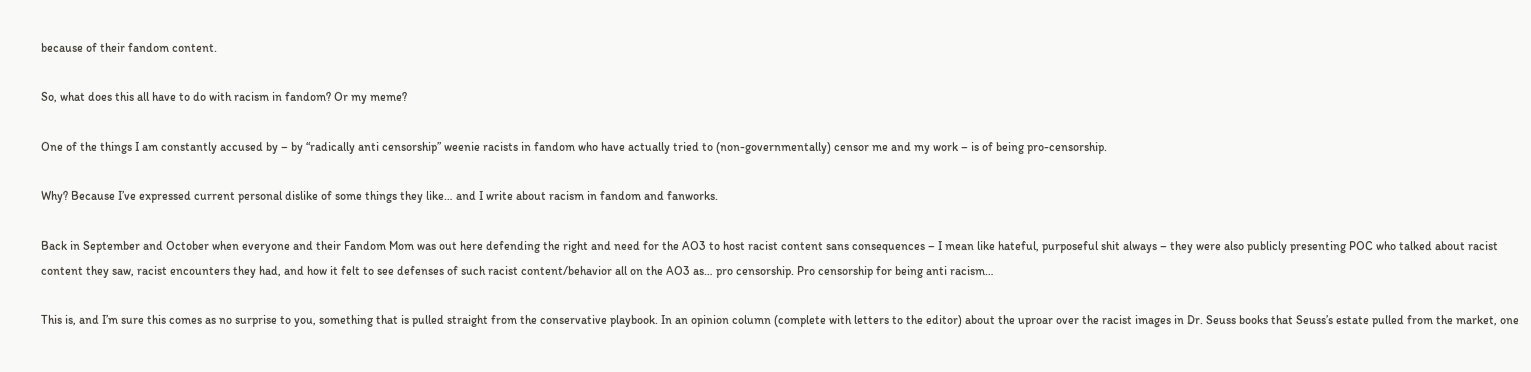because of their fandom content.

So, what does this all have to do with racism in fandom? Or my meme?

One of the things I am constantly accused by – by “radically anti censorship” weenie racists in fandom who have actually tried to (non-governmentally) censor me and my work – is of being pro-censorship.

Why? Because I’ve expressed current personal dislike of some things they like… and I write about racism in fandom and fanworks.

Back in September and October when everyone and their Fandom Mom was out here defending the right and need for the AO3 to host racist content sans consequences – I mean like hateful, purposeful shit always – they were also publicly presenting POC who talked about racist content they saw, racist encounters they had, and how it felt to see defenses of such racist content/behavior all on the AO3 as… pro censorship. Pro censorship for being anti racism…

This is, and I’m sure this comes as no surprise to you, something that is pulled straight from the conservative playbook. In an opinion column (complete with letters to the editor) about the uproar over the racist images in Dr. Seuss books that Seuss’s estate pulled from the market, one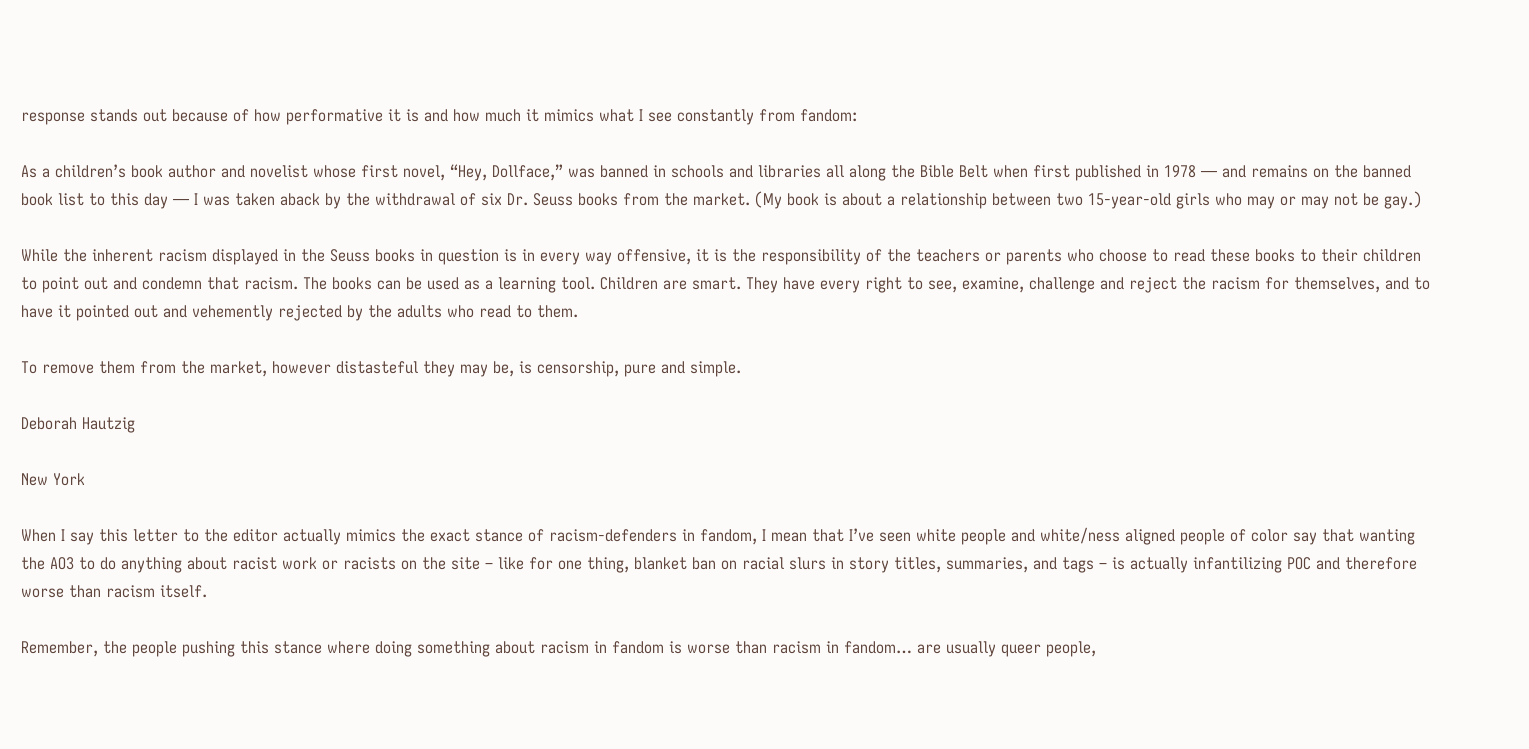response stands out because of how performative it is and how much it mimics what I see constantly from fandom:

As a children’s book author and novelist whose first novel, “Hey, Dollface,” was banned in schools and libraries all along the Bible Belt when first published in 1978 — and remains on the banned book list to this day — I was taken aback by the withdrawal of six Dr. Seuss books from the market. (My book is about a relationship between two 15-year-old girls who may or may not be gay.)

While the inherent racism displayed in the Seuss books in question is in every way offensive, it is the responsibility of the teachers or parents who choose to read these books to their children to point out and condemn that racism. The books can be used as a learning tool. Children are smart. They have every right to see, examine, challenge and reject the racism for themselves, and to have it pointed out and vehemently rejected by the adults who read to them.

To remove them from the market, however distasteful they may be, is censorship, pure and simple.

Deborah Hautzig

New York

When I say this letter to the editor actually mimics the exact stance of racism-defenders in fandom, I mean that I’ve seen white people and white/ness aligned people of color say that wanting the AO3 to do anything about racist work or racists on the site – like for one thing, blanket ban on racial slurs in story titles, summaries, and tags – is actually infantilizing POC and therefore worse than racism itself.

Remember, the people pushing this stance where doing something about racism in fandom is worse than racism in fandom… are usually queer people,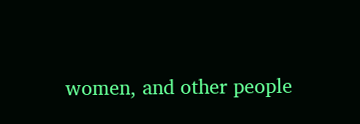women, and other people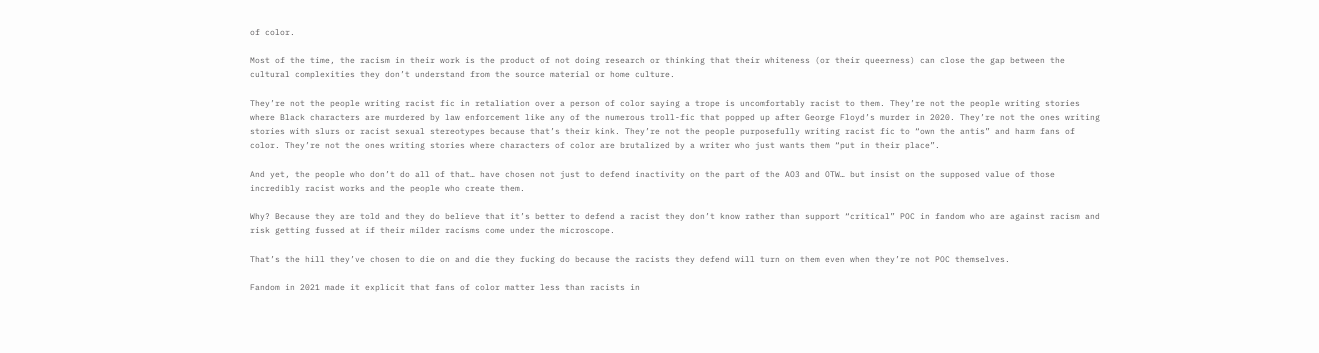of color.

Most of the time, the racism in their work is the product of not doing research or thinking that their whiteness (or their queerness) can close the gap between the cultural complexities they don’t understand from the source material or home culture.

They’re not the people writing racist fic in retaliation over a person of color saying a trope is uncomfortably racist to them. They’re not the people writing stories where Black characters are murdered by law enforcement like any of the numerous troll-fic that popped up after George Floyd’s murder in 2020. They’re not the ones writing stories with slurs or racist sexual stereotypes because that’s their kink. They’re not the people purposefully writing racist fic to “own the antis” and harm fans of color. They’re not the ones writing stories where characters of color are brutalized by a writer who just wants them “put in their place”.

And yet, the people who don’t do all of that… have chosen not just to defend inactivity on the part of the AO3 and OTW… but insist on the supposed value of those incredibly racist works and the people who create them.

Why? Because they are told and they do believe that it’s better to defend a racist they don’t know rather than support “critical” POC in fandom who are against racism and risk getting fussed at if their milder racisms come under the microscope.

That’s the hill they’ve chosen to die on and die they fucking do because the racists they defend will turn on them even when they’re not POC themselves.

Fandom in 2021 made it explicit that fans of color matter less than racists in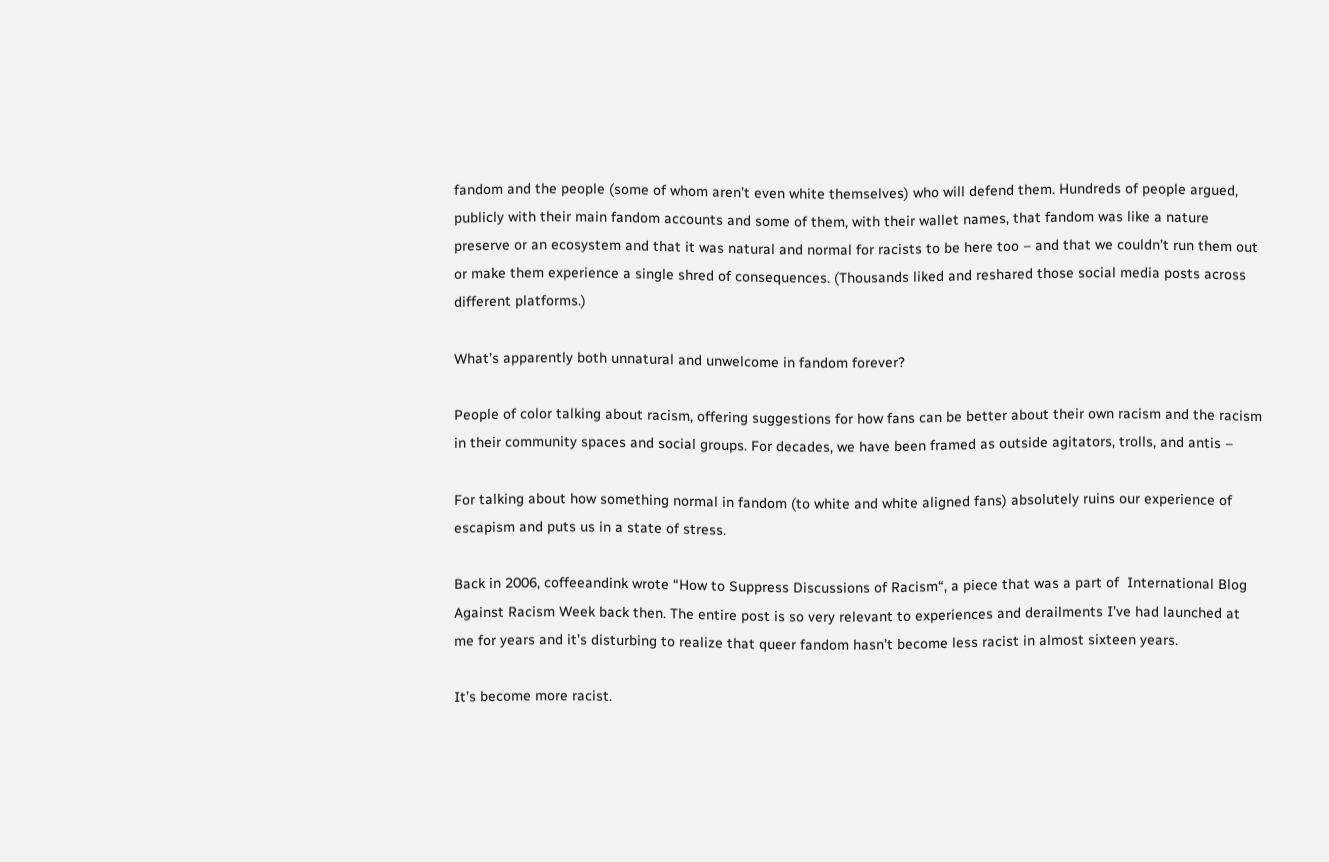fandom and the people (some of whom aren’t even white themselves) who will defend them. Hundreds of people argued, publicly with their main fandom accounts and some of them, with their wallet names, that fandom was like a nature preserve or an ecosystem and that it was natural and normal for racists to be here too – and that we couldn’t run them out or make them experience a single shred of consequences. (Thousands liked and reshared those social media posts across different platforms.)

What’s apparently both unnatural and unwelcome in fandom forever?

People of color talking about racism, offering suggestions for how fans can be better about their own racism and the racism in their community spaces and social groups. For decades, we have been framed as outside agitators, trolls, and antis –

For talking about how something normal in fandom (to white and white aligned fans) absolutely ruins our experience of escapism and puts us in a state of stress.

Back in 2006, coffeeandink wrote “How to Suppress Discussions of Racism“, a piece that was a part of  International Blog Against Racism Week back then. The entire post is so very relevant to experiences and derailments I’ve had launched at me for years and it’s disturbing to realize that queer fandom hasn’t become less racist in almost sixteen years.

It’s become more racist.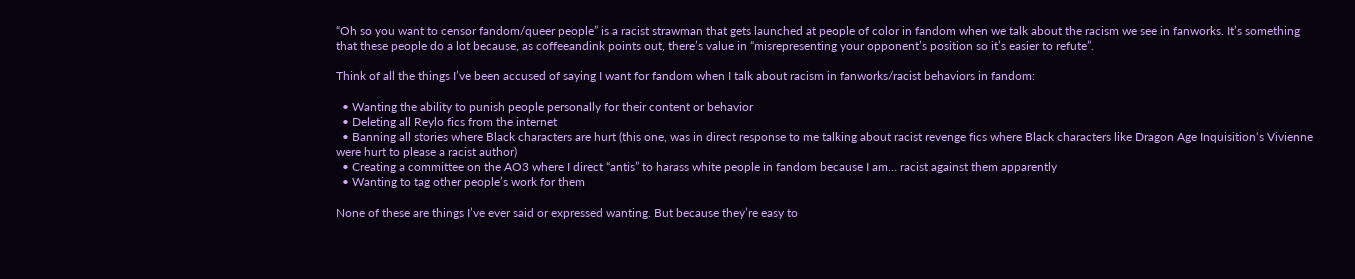“Oh so you want to censor fandom/queer people” is a racist strawman that gets launched at people of color in fandom when we talk about the racism we see in fanworks. It’s something that these people do a lot because, as coffeeandink points out, there’s value in “misrepresenting your opponent’s position so it’s easier to refute”.

Think of all the things I’ve been accused of saying I want for fandom when I talk about racism in fanworks/racist behaviors in fandom:

  • Wanting the ability to punish people personally for their content or behavior
  • Deleting all Reylo fics from the internet
  • Banning all stories where Black characters are hurt (this one, was in direct response to me talking about racist revenge fics where Black characters like Dragon Age Inquisition‘s Vivienne were hurt to please a racist author)
  • Creating a committee on the AO3 where I direct “antis” to harass white people in fandom because I am… racist against them apparently
  • Wanting to tag other people’s work for them

None of these are things I’ve ever said or expressed wanting. But because they’re easy to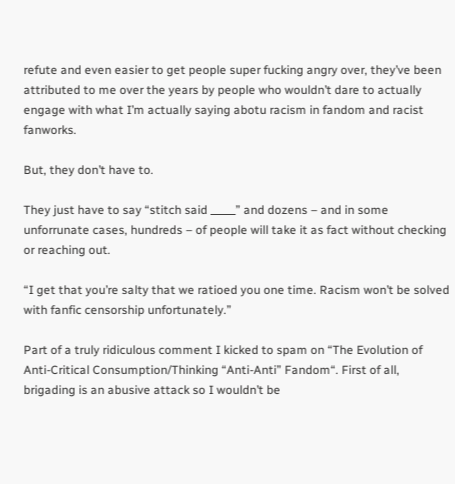refute and even easier to get people super fucking angry over, they’ve been attributed to me over the years by people who wouldn’t dare to actually engage with what I’m actually saying abotu racism in fandom and racist fanworks.

But, they don’t have to.

They just have to say “stitch said _____” and dozens – and in some unforrunate cases, hundreds – of people will take it as fact without checking or reaching out.

“I get that you’re salty that we ratioed you one time. Racism won’t be solved with fanfic censorship unfortunately.”

Part of a truly ridiculous comment I kicked to spam on “The Evolution of Anti-Critical Consumption/Thinking “Anti-Anti” Fandom“. First of all, brigading is an abusive attack so I wouldn’t be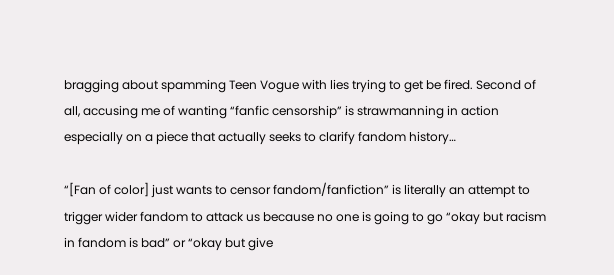bragging about spamming Teen Vogue with lies trying to get be fired. Second of all, accusing me of wanting “fanfic censorship” is strawmanning in action especially on a piece that actually seeks to clarify fandom history…

“[Fan of color] just wants to censor fandom/fanfiction” is literally an attempt to trigger wider fandom to attack us because no one is going to go “okay but racism in fandom is bad” or “okay but give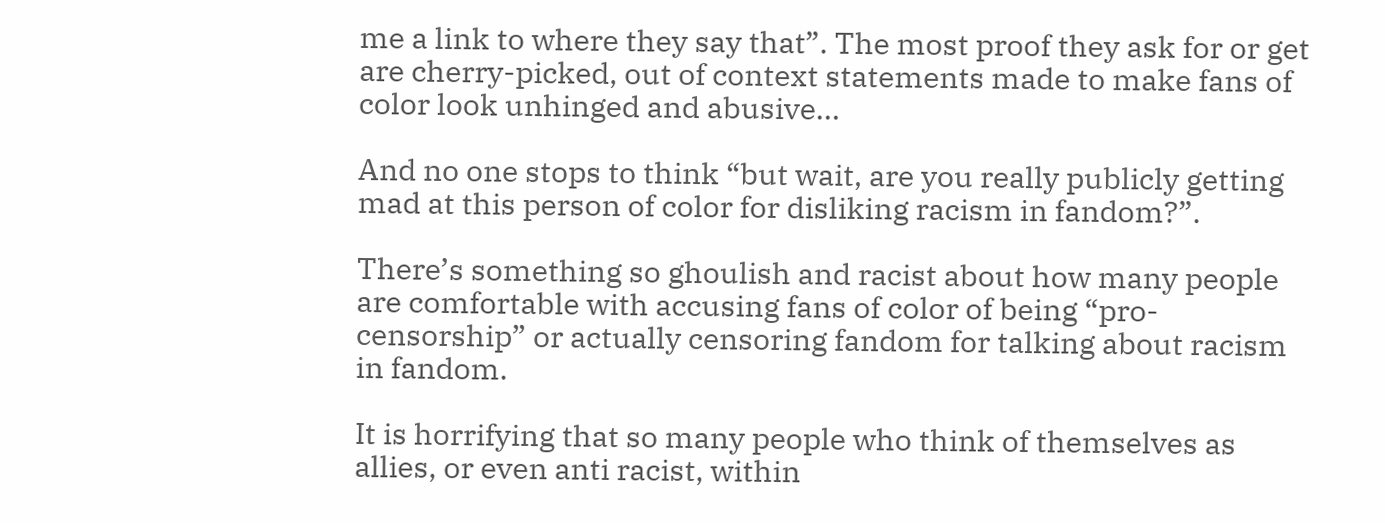me a link to where they say that”. The most proof they ask for or get are cherry-picked, out of context statements made to make fans of color look unhinged and abusive…

And no one stops to think “but wait, are you really publicly getting mad at this person of color for disliking racism in fandom?”.

There’s something so ghoulish and racist about how many people are comfortable with accusing fans of color of being “pro-censorship” or actually censoring fandom for talking about racism in fandom.

It is horrifying that so many people who think of themselves as allies, or even anti racist, within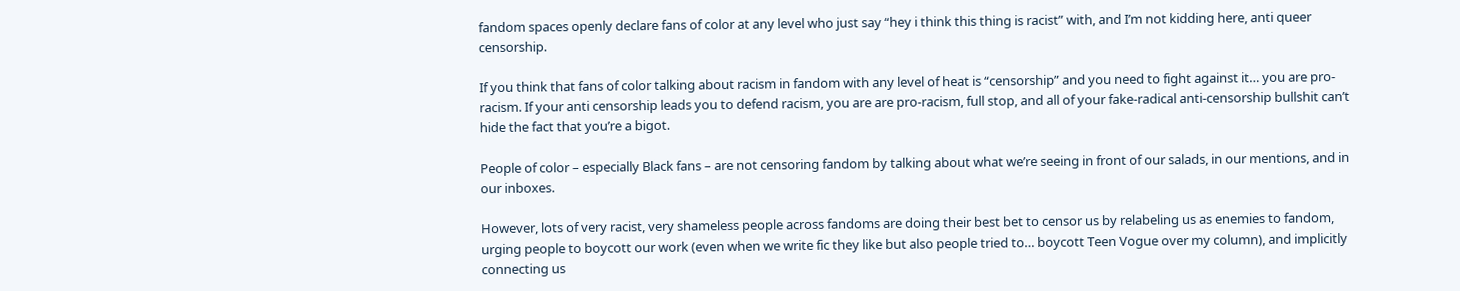fandom spaces openly declare fans of color at any level who just say “hey i think this thing is racist” with, and I’m not kidding here, anti queer censorship.

If you think that fans of color talking about racism in fandom with any level of heat is “censorship” and you need to fight against it… you are pro-racism. If your anti censorship leads you to defend racism, you are are pro-racism, full stop, and all of your fake-radical anti-censorship bullshit can’t hide the fact that you’re a bigot.

People of color – especially Black fans – are not censoring fandom by talking about what we’re seeing in front of our salads, in our mentions, and in our inboxes.

However, lots of very racist, very shameless people across fandoms are doing their best bet to censor us by relabeling us as enemies to fandom, urging people to boycott our work (even when we write fic they like but also people tried to… boycott Teen Vogue over my column), and implicitly connecting us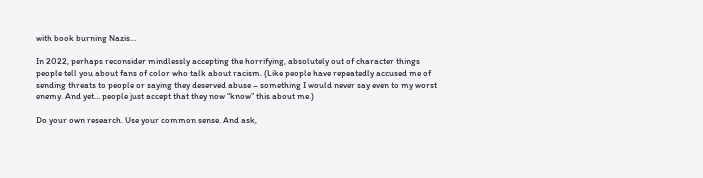with book burning Nazis…

In 2022, perhaps reconsider mindlessly accepting the horrifying, absolutely out of character things people tell you about fans of color who talk about racism. (Like people have repeatedly accused me of sending threats to people or saying they deserved abuse – something I would never say even to my worst enemy. And yet… people just accept that they now “know” this about me.)

Do your own research. Use your common sense. And ask,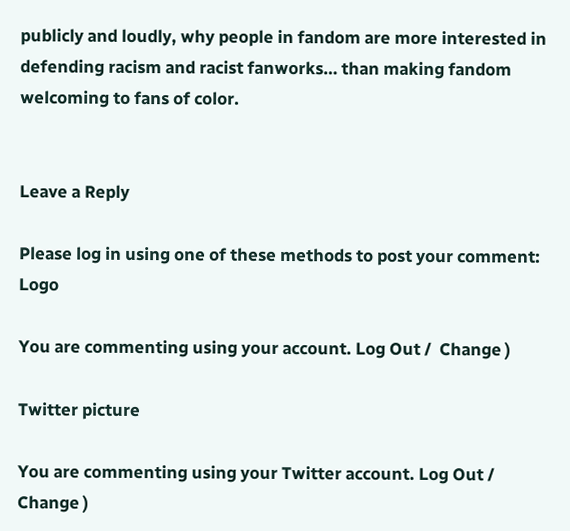publicly and loudly, why people in fandom are more interested in defending racism and racist fanworks… than making fandom welcoming to fans of color.


Leave a Reply

Please log in using one of these methods to post your comment: Logo

You are commenting using your account. Log Out /  Change )

Twitter picture

You are commenting using your Twitter account. Log Out /  Change )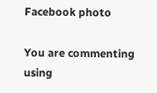Facebook photo

You are commenting using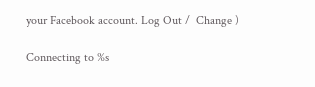your Facebook account. Log Out /  Change )

Connecting to %s